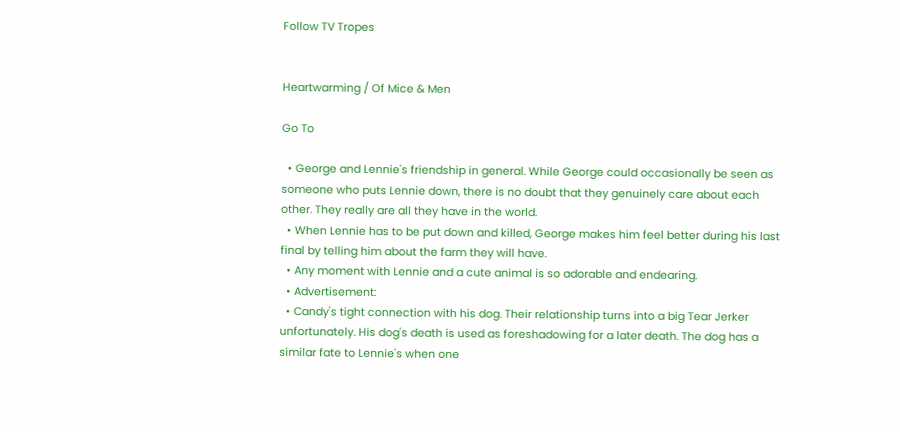Follow TV Tropes


Heartwarming / Of Mice & Men

Go To

  • George and Lennie's friendship in general. While George could occasionally be seen as someone who puts Lennie down, there is no doubt that they genuinely care about each other. They really are all they have in the world.
  • When Lennie has to be put down and killed, George makes him feel better during his last final by telling him about the farm they will have.
  • Any moment with Lennie and a cute animal is so adorable and endearing.
  • Advertisement:
  • Candy's tight connection with his dog. Their relationship turns into a big Tear Jerker unfortunately. His dog's death is used as foreshadowing for a later death. The dog has a similar fate to Lennie's when one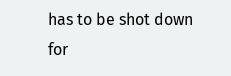has to be shot down for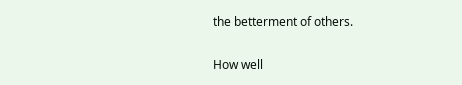the betterment of others.

How well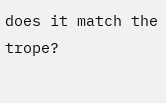does it match the trope?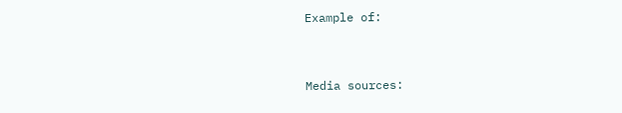Example of:


Media sources: